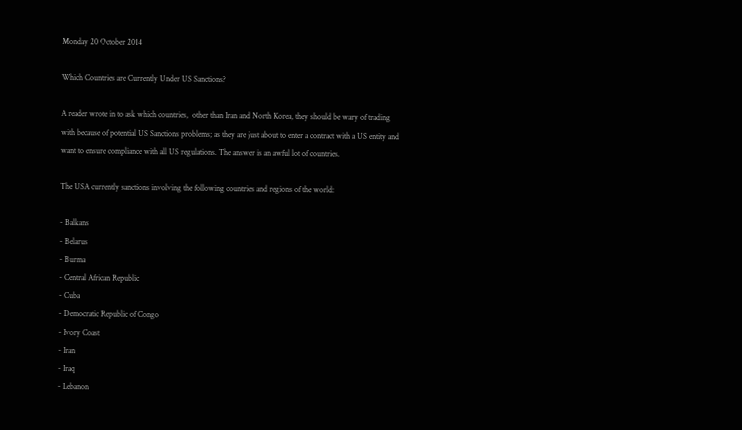Monday 20 October 2014

Which Countries are Currently Under US Sanctions?

A reader wrote in to ask which countries,  other than Iran and North Korea, they should be wary of trading with because of potential US Sanctions problems; as they are just about to enter a contract with a US entity and want to ensure compliance with all US regulations. The answer is an awful lot of countries.

The USA currently sanctions involving the following countries and regions of the world:

- Balkans
- Belarus
- Burma
- Central African Republic
- Cuba
- Democratic Republic of Congo
- Ivory Coast
- Iran
- Iraq
- Lebanon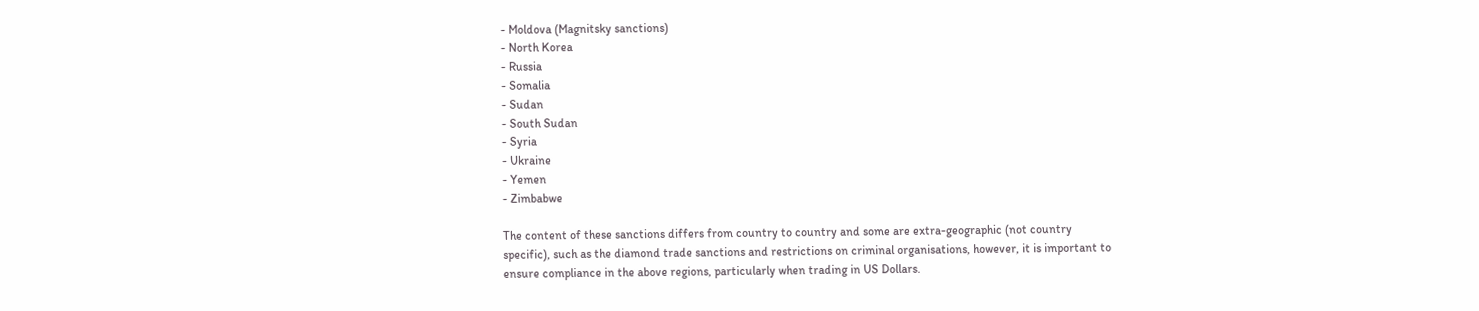- Moldova (Magnitsky sanctions)
- North Korea
- Russia
- Somalia
- Sudan
- South Sudan
- Syria
- Ukraine
- Yemen
- Zimbabwe

The content of these sanctions differs from country to country and some are extra-geographic (not country specific), such as the diamond trade sanctions and restrictions on criminal organisations, however, it is important to ensure compliance in the above regions, particularly when trading in US Dollars.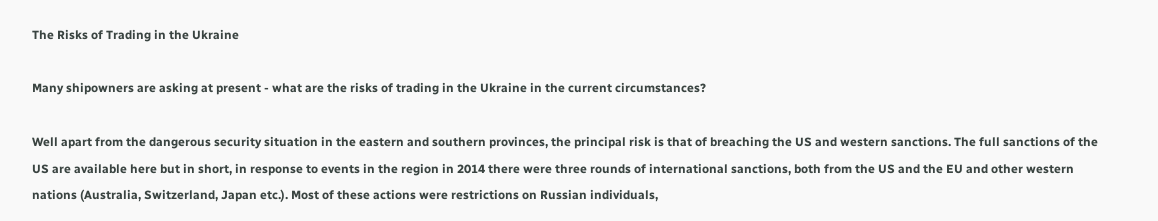The Risks of Trading in the Ukraine

Many shipowners are asking at present - what are the risks of trading in the Ukraine in the current circumstances?

Well apart from the dangerous security situation in the eastern and southern provinces, the principal risk is that of breaching the US and western sanctions. The full sanctions of the US are available here but in short, in response to events in the region in 2014 there were three rounds of international sanctions, both from the US and the EU and other western nations (Australia, Switzerland, Japan etc.). Most of these actions were restrictions on Russian individuals,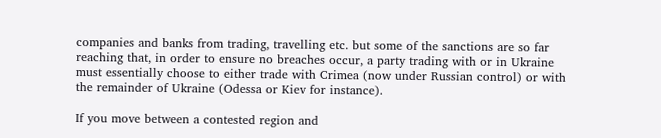companies and banks from trading, travelling etc. but some of the sanctions are so far reaching that, in order to ensure no breaches occur, a party trading with or in Ukraine must essentially choose to either trade with Crimea (now under Russian control) or with the remainder of Ukraine (Odessa or Kiev for instance).

If you move between a contested region and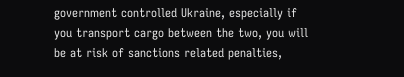government controlled Ukraine, especially if you transport cargo between the two, you will be at risk of sanctions related penalties,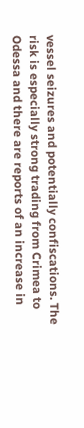vessel seizures and potentially confiscations. The risk is especially strong trading from Crimea to Odessa and there are reports of an increase in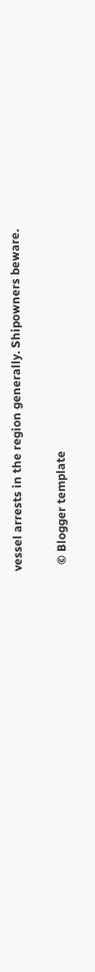vessel arrests in the region generally. Shipowners beware.

  © Blogger template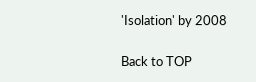'Isolation' by 2008

Back to TOP